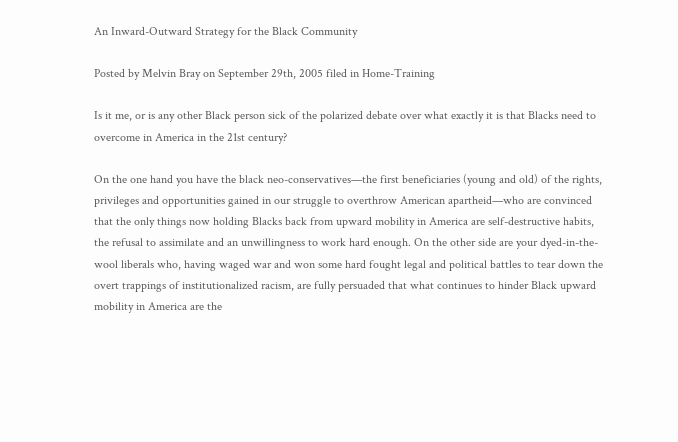An Inward-Outward Strategy for the Black Community

Posted by Melvin Bray on September 29th, 2005 filed in Home-Training

Is it me, or is any other Black person sick of the polarized debate over what exactly it is that Blacks need to overcome in America in the 21st century?

On the one hand you have the black neo-conservatives—the first beneficiaries (young and old) of the rights, privileges and opportunities gained in our struggle to overthrow American apartheid—who are convinced that the only things now holding Blacks back from upward mobility in America are self-destructive habits, the refusal to assimilate and an unwillingness to work hard enough. On the other side are your dyed-in-the-wool liberals who, having waged war and won some hard fought legal and political battles to tear down the overt trappings of institutionalized racism, are fully persuaded that what continues to hinder Black upward mobility in America are the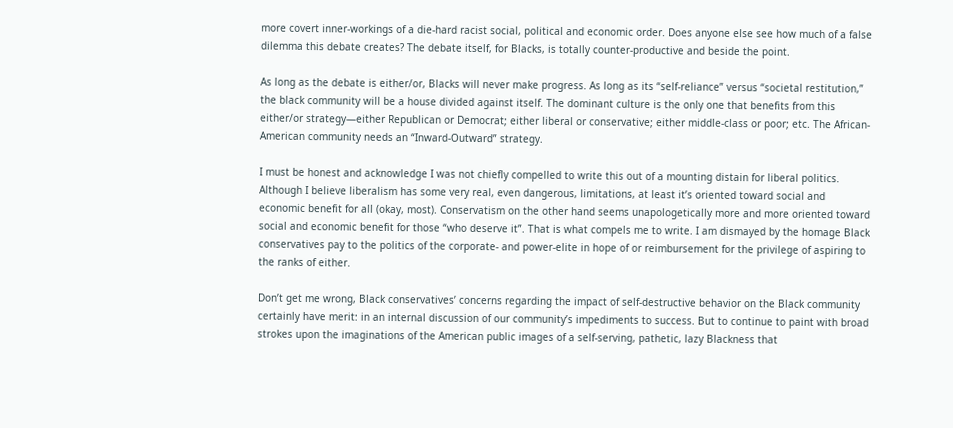more covert inner-workings of a die-hard racist social, political and economic order. Does anyone else see how much of a false dilemma this debate creates? The debate itself, for Blacks, is totally counter-productive and beside the point.

As long as the debate is either/or, Blacks will never make progress. As long as its “self-reliance” versus “societal restitution,” the black community will be a house divided against itself. The dominant culture is the only one that benefits from this either/or strategy—either Republican or Democrat; either liberal or conservative; either middle-class or poor; etc. The African-American community needs an “Inward-Outward” strategy.

I must be honest and acknowledge I was not chiefly compelled to write this out of a mounting distain for liberal politics. Although I believe liberalism has some very real, even dangerous, limitations, at least it’s oriented toward social and economic benefit for all (okay, most). Conservatism on the other hand seems unapologetically more and more oriented toward social and economic benefit for those “who deserve it”. That is what compels me to write. I am dismayed by the homage Black conservatives pay to the politics of the corporate- and power-elite in hope of or reimbursement for the privilege of aspiring to the ranks of either.

Don’t get me wrong, Black conservatives’ concerns regarding the impact of self-destructive behavior on the Black community certainly have merit: in an internal discussion of our community’s impediments to success. But to continue to paint with broad strokes upon the imaginations of the American public images of a self-serving, pathetic, lazy Blackness that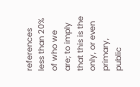references less than 20% of who we are; to imply that this is the only, or even primary, public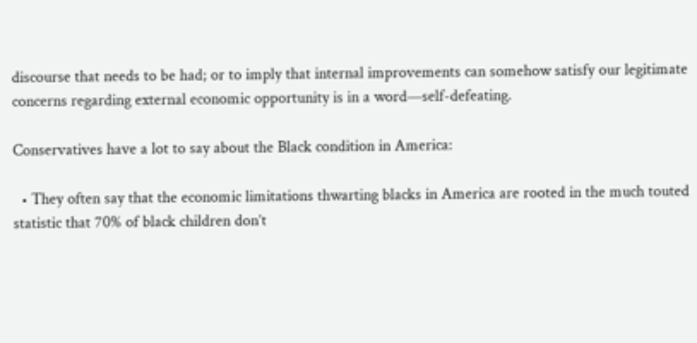discourse that needs to be had; or to imply that internal improvements can somehow satisfy our legitimate concerns regarding external economic opportunity is in a word—self-defeating.

Conservatives have a lot to say about the Black condition in America:

  • They often say that the economic limitations thwarting blacks in America are rooted in the much touted statistic that 70% of black children don’t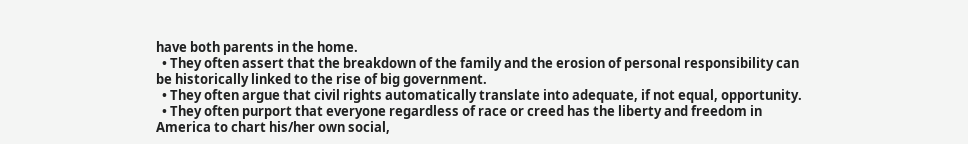have both parents in the home.
  • They often assert that the breakdown of the family and the erosion of personal responsibility can be historically linked to the rise of big government.
  • They often argue that civil rights automatically translate into adequate, if not equal, opportunity.
  • They often purport that everyone regardless of race or creed has the liberty and freedom in America to chart his/her own social,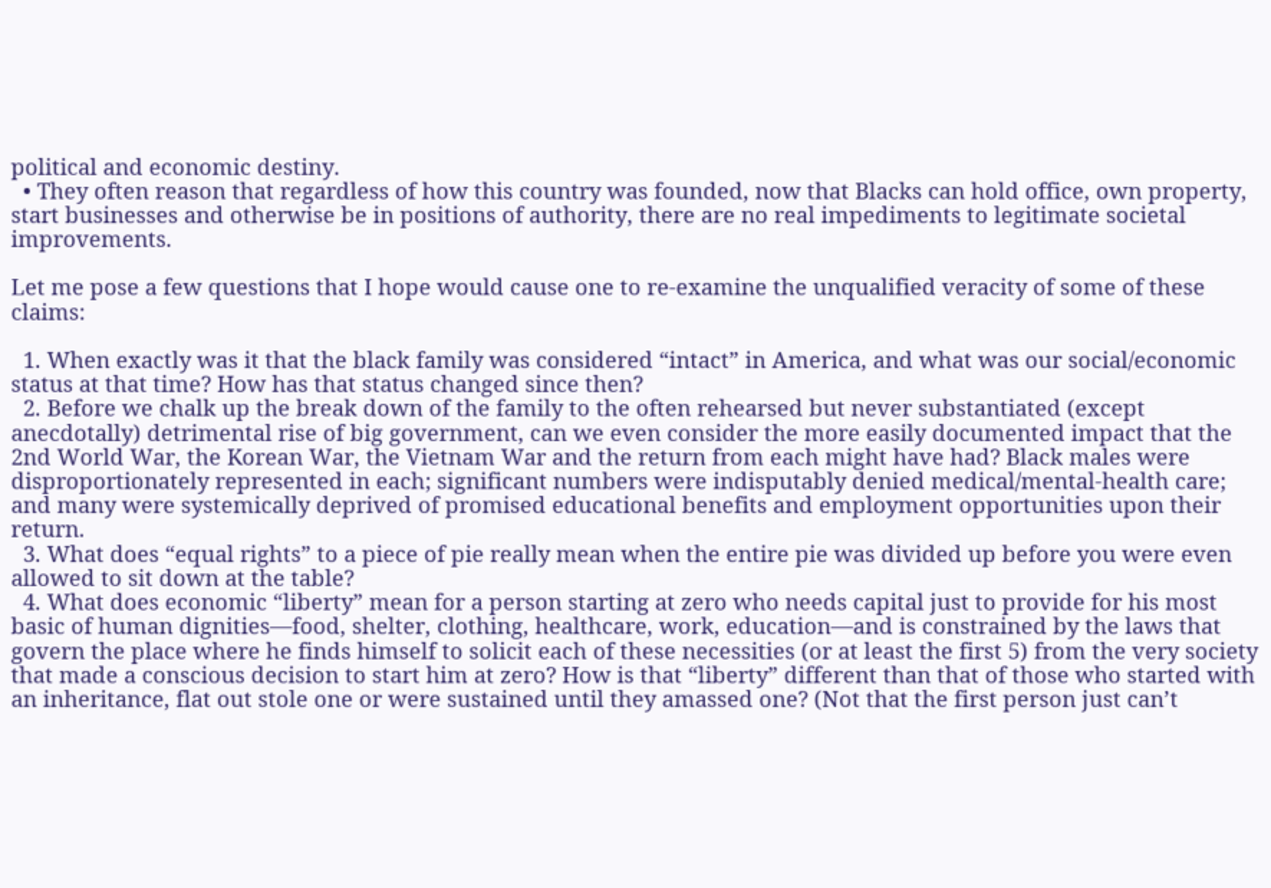political and economic destiny.
  • They often reason that regardless of how this country was founded, now that Blacks can hold office, own property, start businesses and otherwise be in positions of authority, there are no real impediments to legitimate societal improvements.

Let me pose a few questions that I hope would cause one to re-examine the unqualified veracity of some of these claims:

  1. When exactly was it that the black family was considered “intact” in America, and what was our social/economic status at that time? How has that status changed since then?
  2. Before we chalk up the break down of the family to the often rehearsed but never substantiated (except anecdotally) detrimental rise of big government, can we even consider the more easily documented impact that the 2nd World War, the Korean War, the Vietnam War and the return from each might have had? Black males were disproportionately represented in each; significant numbers were indisputably denied medical/mental-health care; and many were systemically deprived of promised educational benefits and employment opportunities upon their return.
  3. What does “equal rights” to a piece of pie really mean when the entire pie was divided up before you were even allowed to sit down at the table?
  4. What does economic “liberty” mean for a person starting at zero who needs capital just to provide for his most basic of human dignities—food, shelter, clothing, healthcare, work, education—and is constrained by the laws that govern the place where he finds himself to solicit each of these necessities (or at least the first 5) from the very society that made a conscious decision to start him at zero? How is that “liberty” different than that of those who started with an inheritance, flat out stole one or were sustained until they amassed one? (Not that the first person just can’t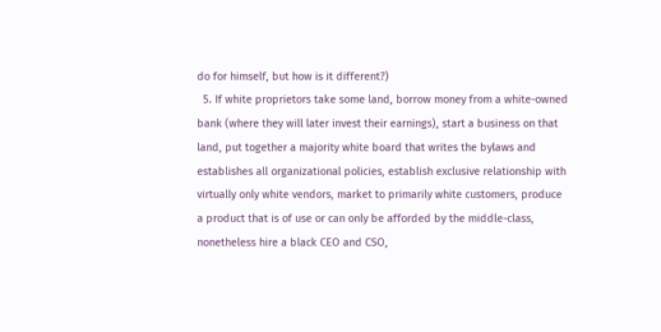do for himself, but how is it different?)
  5. If white proprietors take some land, borrow money from a white-owned bank (where they will later invest their earnings), start a business on that land, put together a majority white board that writes the bylaws and establishes all organizational policies, establish exclusive relationship with virtually only white vendors, market to primarily white customers, produce a product that is of use or can only be afforded by the middle-class, nonetheless hire a black CEO and CSO,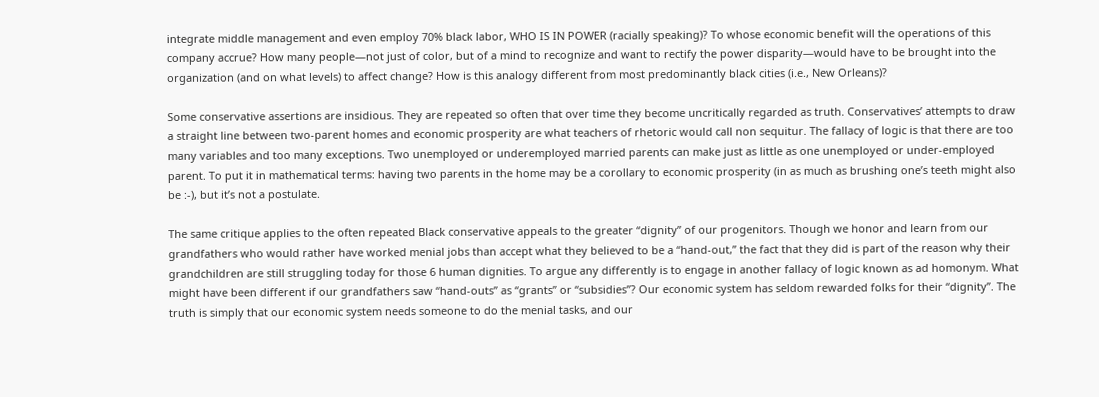integrate middle management and even employ 70% black labor, WHO IS IN POWER (racially speaking)? To whose economic benefit will the operations of this company accrue? How many people—not just of color, but of a mind to recognize and want to rectify the power disparity—would have to be brought into the organization (and on what levels) to affect change? How is this analogy different from most predominantly black cities (i.e., New Orleans)?

Some conservative assertions are insidious. They are repeated so often that over time they become uncritically regarded as truth. Conservatives’ attempts to draw a straight line between two-parent homes and economic prosperity are what teachers of rhetoric would call non sequitur. The fallacy of logic is that there are too many variables and too many exceptions. Two unemployed or underemployed married parents can make just as little as one unemployed or under-employed parent. To put it in mathematical terms: having two parents in the home may be a corollary to economic prosperity (in as much as brushing one’s teeth might also be :-), but it’s not a postulate.

The same critique applies to the often repeated Black conservative appeals to the greater “dignity” of our progenitors. Though we honor and learn from our grandfathers who would rather have worked menial jobs than accept what they believed to be a “hand-out,” the fact that they did is part of the reason why their grandchildren are still struggling today for those 6 human dignities. To argue any differently is to engage in another fallacy of logic known as ad homonym. What might have been different if our grandfathers saw “hand-outs” as “grants” or “subsidies”? Our economic system has seldom rewarded folks for their “dignity”. The truth is simply that our economic system needs someone to do the menial tasks, and our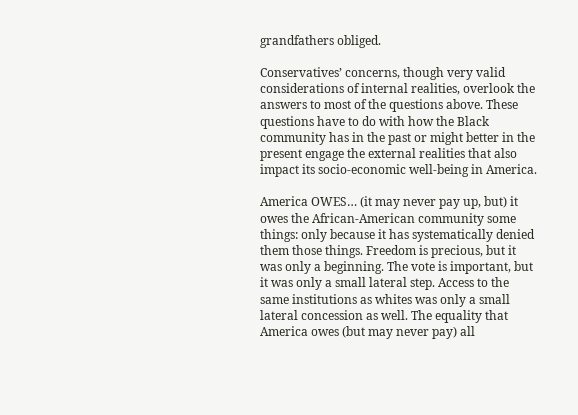grandfathers obliged.

Conservatives’ concerns, though very valid considerations of internal realities, overlook the answers to most of the questions above. These questions have to do with how the Black community has in the past or might better in the present engage the external realities that also impact its socio-economic well-being in America.

America OWES… (it may never pay up, but) it owes the African-American community some things: only because it has systematically denied them those things. Freedom is precious, but it was only a beginning. The vote is important, but it was only a small lateral step. Access to the same institutions as whites was only a small lateral concession as well. The equality that America owes (but may never pay) all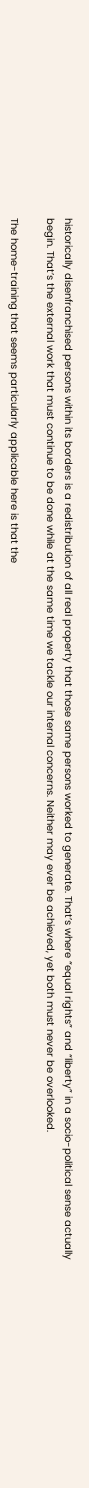historically disenfranchised persons within its borders is a redistribution of all real property that those same persons worked to generate. That’s where “equal rights” and “liberty” in a socio-political sense actually begin. That’s the external work that must continue to be done while at the same time we tackle our internal concerns. Neither may ever be achieved, yet both must never be overlooked.

The home-training that seems particularly applicable here is that the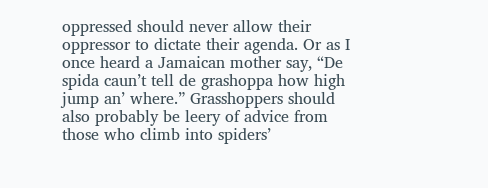oppressed should never allow their oppressor to dictate their agenda. Or as I once heard a Jamaican mother say, “De spida caun’t tell de grashoppa how high jump an’ where.” Grasshoppers should also probably be leery of advice from those who climb into spiders’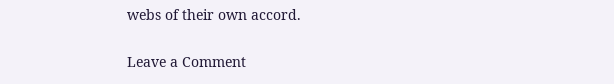webs of their own accord.

Leave a Comment